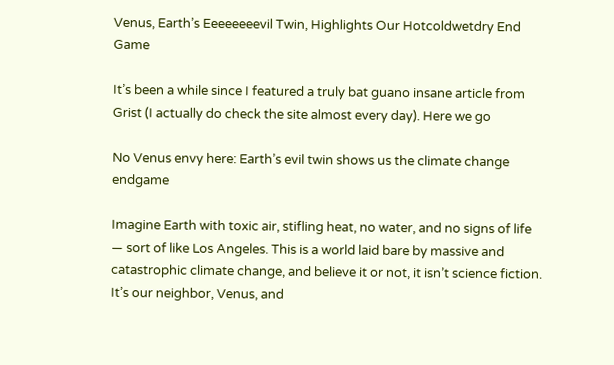Venus, Earth’s Eeeeeeeevil Twin, Highlights Our Hotcoldwetdry End Game

It’s been a while since I featured a truly bat guano insane article from Grist (I actually do check the site almost every day). Here we go

No Venus envy here: Earth’s evil twin shows us the climate change endgame

Imagine Earth with toxic air, stifling heat, no water, and no signs of life — sort of like Los Angeles. This is a world laid bare by massive and catastrophic climate change, and believe it or not, it isn’t science fiction. It’s our neighbor, Venus, and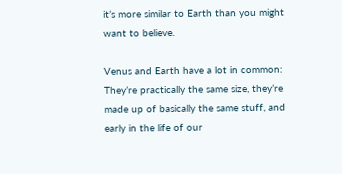it’s more similar to Earth than you might want to believe.

Venus and Earth have a lot in common: They’re practically the same size, they’re made up of basically the same stuff, and early in the life of our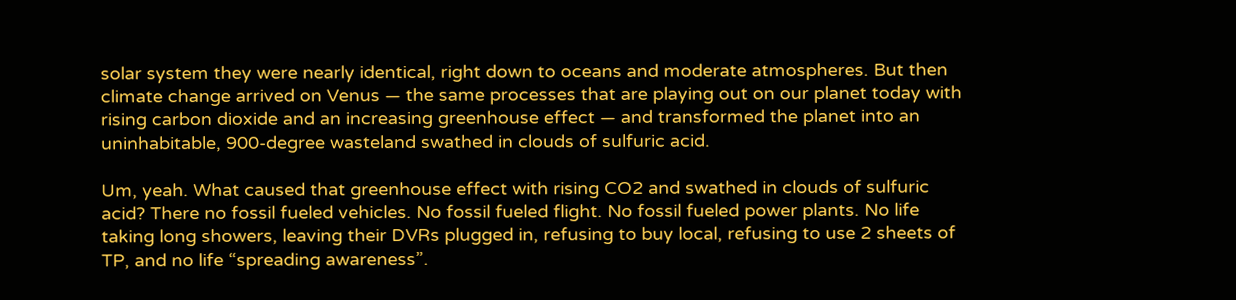solar system they were nearly identical, right down to oceans and moderate atmospheres. But then climate change arrived on Venus — the same processes that are playing out on our planet today with rising carbon dioxide and an increasing greenhouse effect — and transformed the planet into an uninhabitable, 900-degree wasteland swathed in clouds of sulfuric acid.

Um, yeah. What caused that greenhouse effect with rising CO2 and swathed in clouds of sulfuric acid? There no fossil fueled vehicles. No fossil fueled flight. No fossil fueled power plants. No life taking long showers, leaving their DVRs plugged in, refusing to buy local, refusing to use 2 sheets of TP, and no life “spreading awareness”.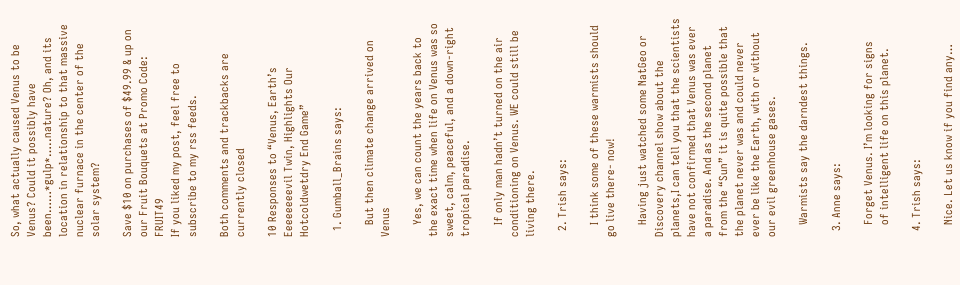So, what actually caused Venus to be Venus? Could it possibly have been……*gulp*…..nature? Oh, and its location in relationship to that massive nuclear furnace in the center of the solar system?

Save $10 on purchases of $49.99 & up on our Fruit Bouquets at Promo Code: FRUIT49
If you liked my post, feel free to subscribe to my rss feeds.

Both comments and trackbacks are currently closed

10 Responses to “Venus, Earth’s Eeeeeeeevil Twin, Highlights Our Hotcoldwetdry End Game”

  1. Gumball_Brains says:

    But then climate change arrived on Venus

    Yes, we can count the years back to the exact time when life on Venus was so sweet, calm, peaceful, and a down-right tropical paradise.

    If only man hadn’t turned on the air conditioning on Venus. WE could still be living there.

  2. Trish says:

    I think some of these warmists should go live there- now!

    Having just watched some NatGeo or Discovery channel show about the planets,I can tell you that the scientists have not confirmed that Venus was ever a paradise. And as the second planet from the “Sun” it is quite possible that the planet never was and could never ever be like the Earth, with or without our evil greenhouse gases.

    Warmists say the darndest things.

  3. Anne says:

    Forget Venus. I’m looking for signs
    of intelligent life on this planet.

  4. Trish says:

    Nice. Let us know if you find any…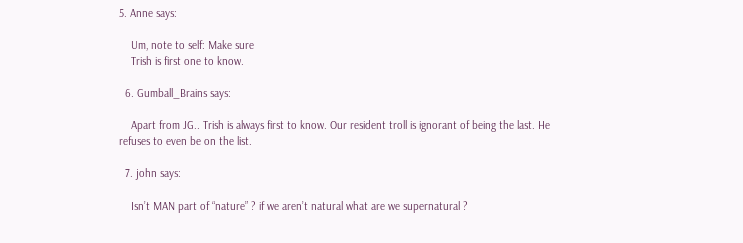5. Anne says:

    Um, note to self: Make sure
    Trish is first one to know.

  6. Gumball_Brains says:

    Apart from JG.. Trish is always first to know. Our resident troll is ignorant of being the last. He refuses to even be on the list.

  7. john says:

    Isn’t MAN part of “nature” ? if we aren’t natural what are we supernatural ?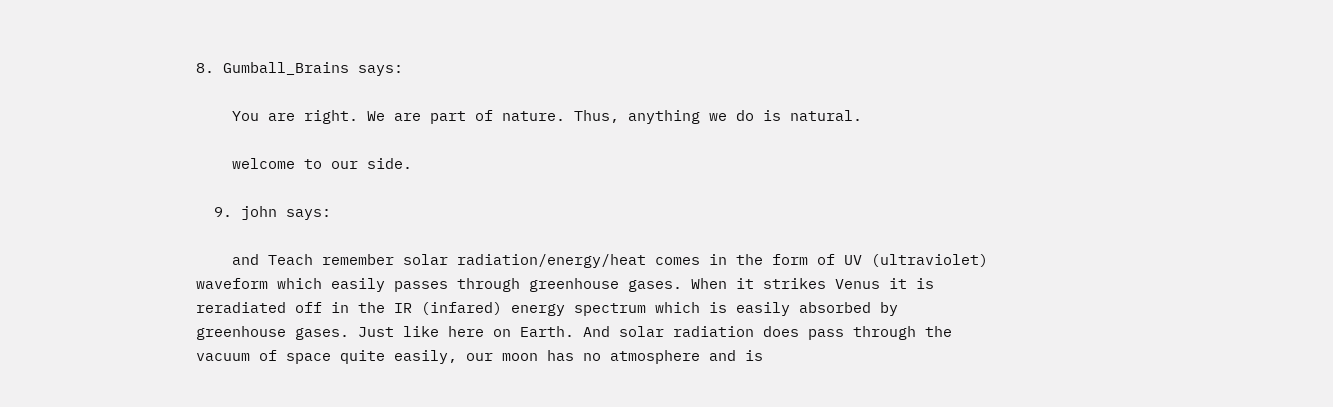8. Gumball_Brains says:

    You are right. We are part of nature. Thus, anything we do is natural.

    welcome to our side.

  9. john says:

    and Teach remember solar radiation/energy/heat comes in the form of UV (ultraviolet) waveform which easily passes through greenhouse gases. When it strikes Venus it is reradiated off in the IR (infared) energy spectrum which is easily absorbed by greenhouse gases. Just like here on Earth. And solar radiation does pass through the vacuum of space quite easily, our moon has no atmosphere and is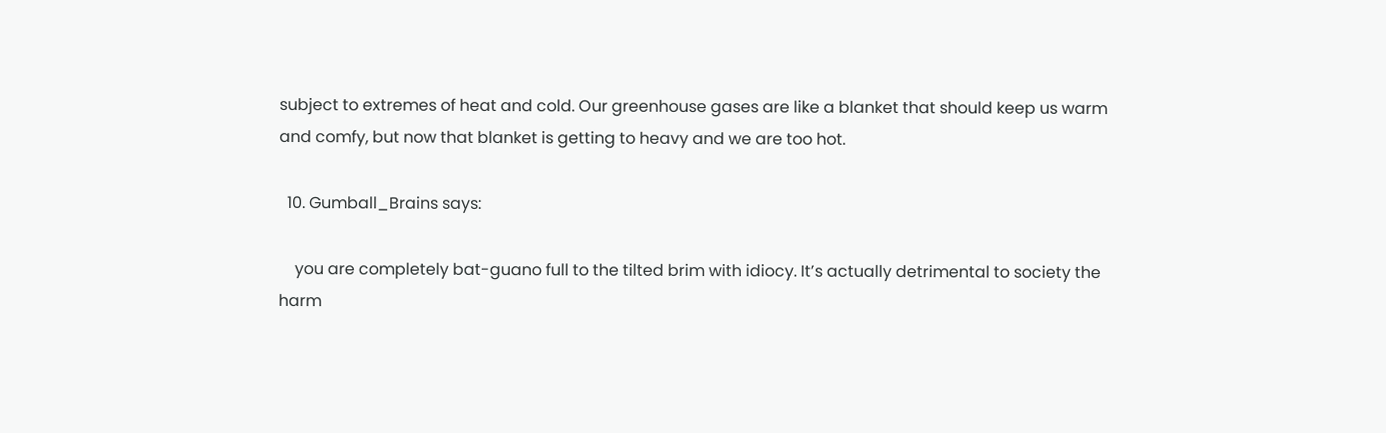subject to extremes of heat and cold. Our greenhouse gases are like a blanket that should keep us warm and comfy, but now that blanket is getting to heavy and we are too hot.

  10. Gumball_Brains says:

    you are completely bat-guano full to the tilted brim with idiocy. It’s actually detrimental to society the harm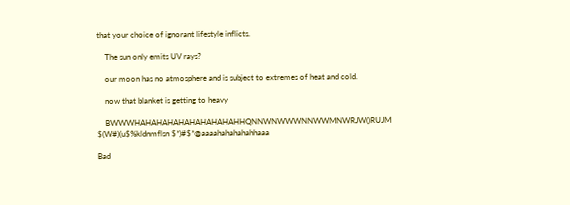that your choice of ignorant lifestyle inflicts.

    The sun only emits UV rays?

    our moon has no atmosphere and is subject to extremes of heat and cold.

    now that blanket is getting to heavy

    BWWWHAHAHAHAHAHAHAHAHAHHQNNWNWWWNNWWMNWRJW()RUJM $(W#)(u$%kldnmflsn $*)#$*@aaaahahahahahhaaa

Bad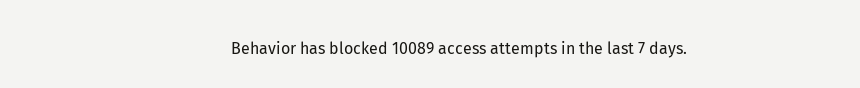Behavior has blocked 10089 access attempts in the last 7 days.